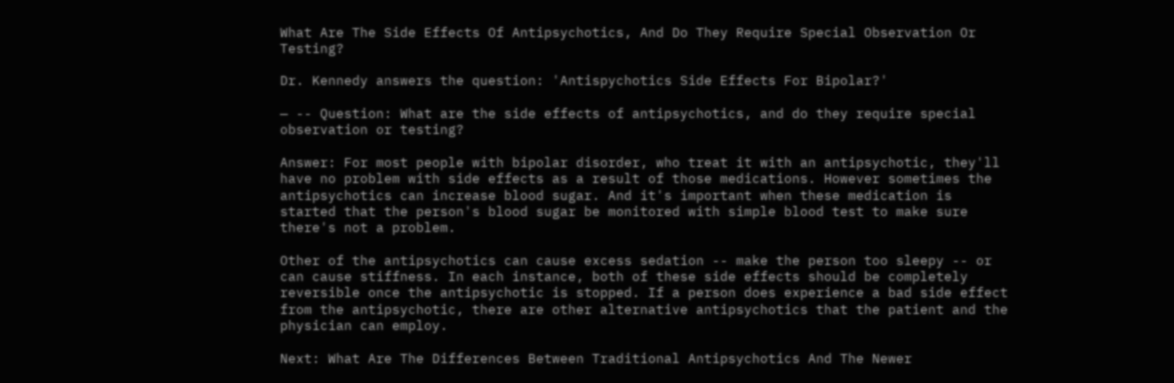What Are The Side Effects Of Antipsychotics, And Do They Require Special Observation Or Testing?

Dr. Kennedy answers the question: 'Antispychotics Side Effects For Bipolar?'

— -- Question: What are the side effects of antipsychotics, and do they require special observation or testing?

Answer: For most people with bipolar disorder, who treat it with an antipsychotic, they'll have no problem with side effects as a result of those medications. However sometimes the antipsychotics can increase blood sugar. And it's important when these medication is started that the person's blood sugar be monitored with simple blood test to make sure there's not a problem.

Other of the antipsychotics can cause excess sedation -- make the person too sleepy -- or can cause stiffness. In each instance, both of these side effects should be completely reversible once the antipsychotic is stopped. If a person does experience a bad side effect from the antipsychotic, there are other alternative antipsychotics that the patient and the physician can employ.

Next: What Are The Differences Between Traditional Antipsychotics And The Newer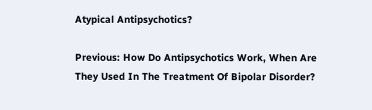Atypical Antipsychotics?

Previous: How Do Antipsychotics Work, When Are They Used In The Treatment Of Bipolar Disorder?